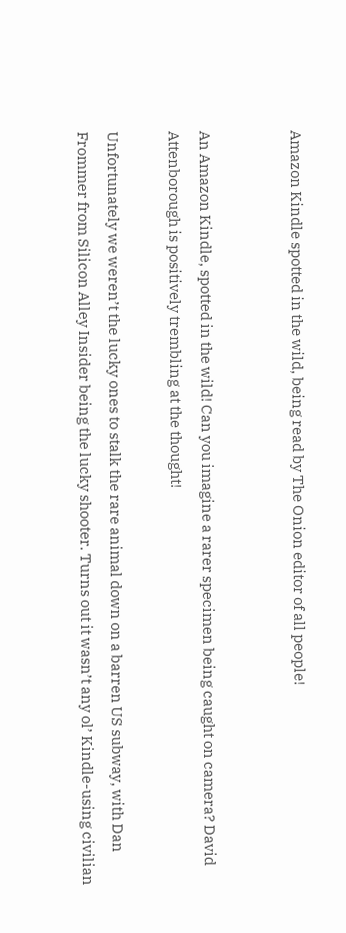Amazon Kindle spotted in the wild, being read by The Onion editor of all people!


An Amazon Kindle, spotted in the wild! Can you imagine a rarer specimen being caught on camera? David Attenborough is positively trembling at the thought!

Unfortunately we weren’t the lucky ones to stalk the rare animal down on a barren US subway, with Dan Frommer from Silicon Alley Insider being the lucky shooter. Turns out it wasn’t any ol’ Kindle-using civilian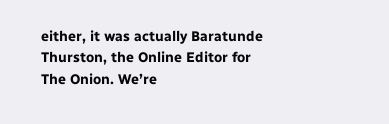either, it was actually Baratunde Thurston, the Online Editor for The Onion. We’re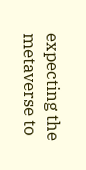expecting the metaverse to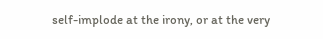self-implode at the irony, or at the very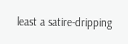least a satire-dripping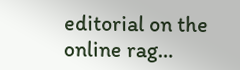editorial on the online rag…